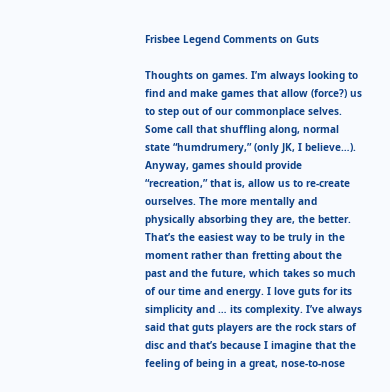Frisbee Legend Comments on Guts

Thoughts on games. I’m always looking to find and make games that allow (force?) us to step out of our commonplace selves. Some call that shuffling along, normal state “humdrumery,” (only JK, I believe…). Anyway, games should provide “recreation,” that is, allow us to re-create ourselves. The more mentally and physically absorbing they are, the better. That’s the easiest way to be truly in the moment rather than fretting about the past and the future, which takes so much of our time and energy. I love guts for its simplicity and … its complexity. I’ve always said that guts players are the rock stars of disc and that’s because I imagine that the feeling of being in a great, nose-to-nose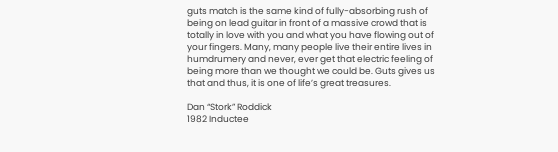guts match is the same kind of fully-absorbing rush of being on lead guitar in front of a massive crowd that is totally in love with you and what you have flowing out of your fingers. Many, many people live their entire lives in humdrumery and never, ever get that electric feeling of being more than we thought we could be. Guts gives us that and thus, it is one of life’s great treasures.

Dan “Stork” Roddick                                                                                                    1982 Inductee